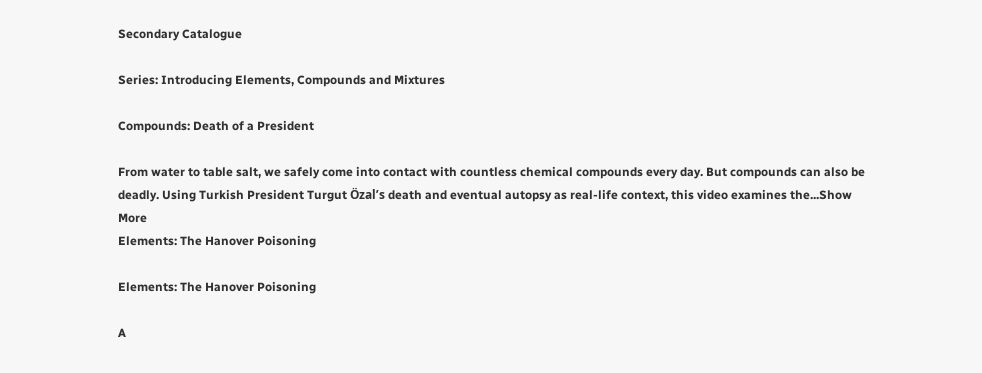Secondary Catalogue

Series: Introducing Elements, Compounds and Mixtures

Compounds: Death of a President

From water to table salt, we safely come into contact with countless chemical compounds every day. But compounds can also be deadly. Using Turkish President Turgut Özal’s death and eventual autopsy as real-life context, this video examines the...Show More
Elements: The Hanover Poisoning

Elements: The Hanover Poisoning

A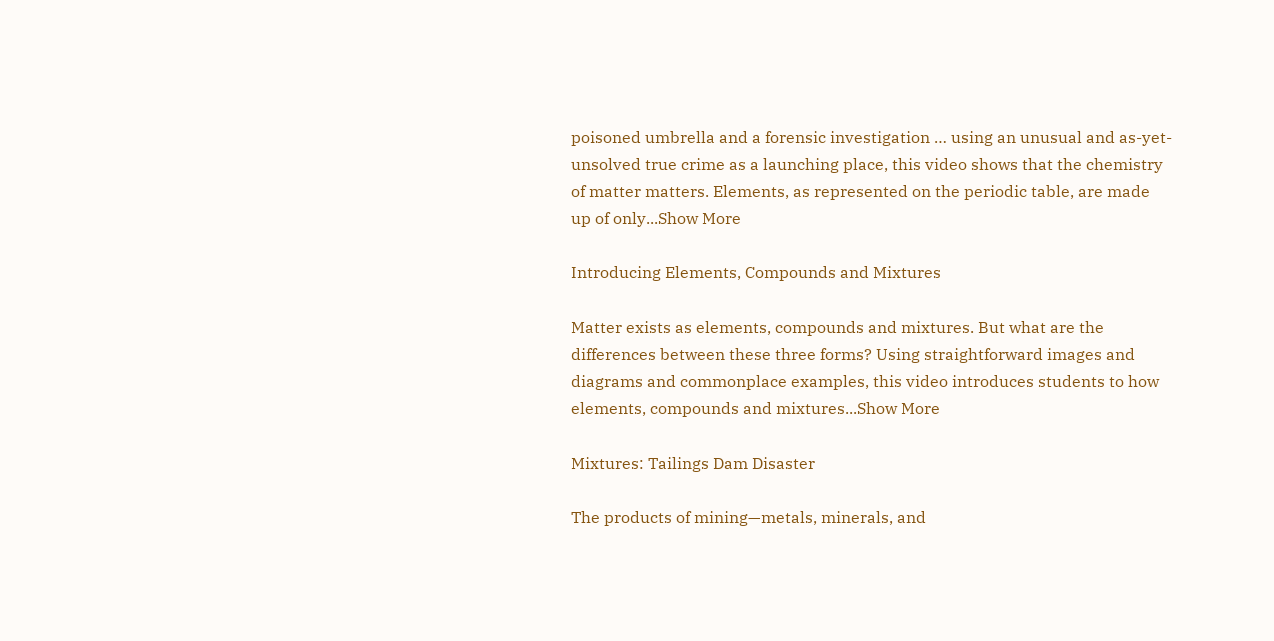poisoned umbrella and a forensic investigation … using an unusual and as-yet-unsolved true crime as a launching place, this video shows that the chemistry of matter matters. Elements, as represented on the periodic table, are made up of only...Show More

Introducing Elements, Compounds and Mixtures

Matter exists as elements, compounds and mixtures. But what are the differences between these three forms? Using straightforward images and diagrams and commonplace examples, this video introduces students to how elements, compounds and mixtures...Show More

Mixtures: Tailings Dam Disaster

The products of mining—metals, minerals, and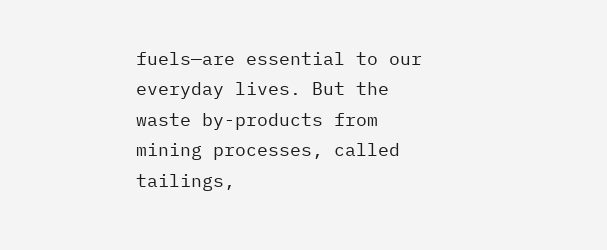fuels—are essential to our everyday lives. But the waste by-products from mining processes, called tailings,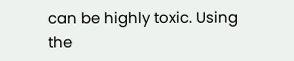can be highly toxic. Using the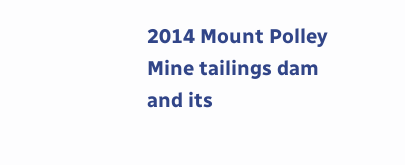2014 Mount Polley Mine tailings dam and its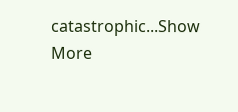catastrophic...Show More